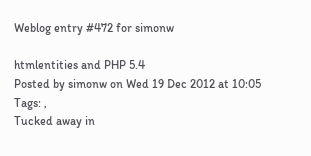Weblog entry #472 for simonw

htmlentities and PHP 5.4
Posted by simonw on Wed 19 Dec 2012 at 10:05
Tags: ,
Tucked away in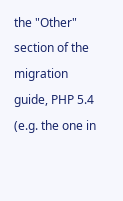the "Other" section of the migration guide, PHP 5.4 (e.g. the one in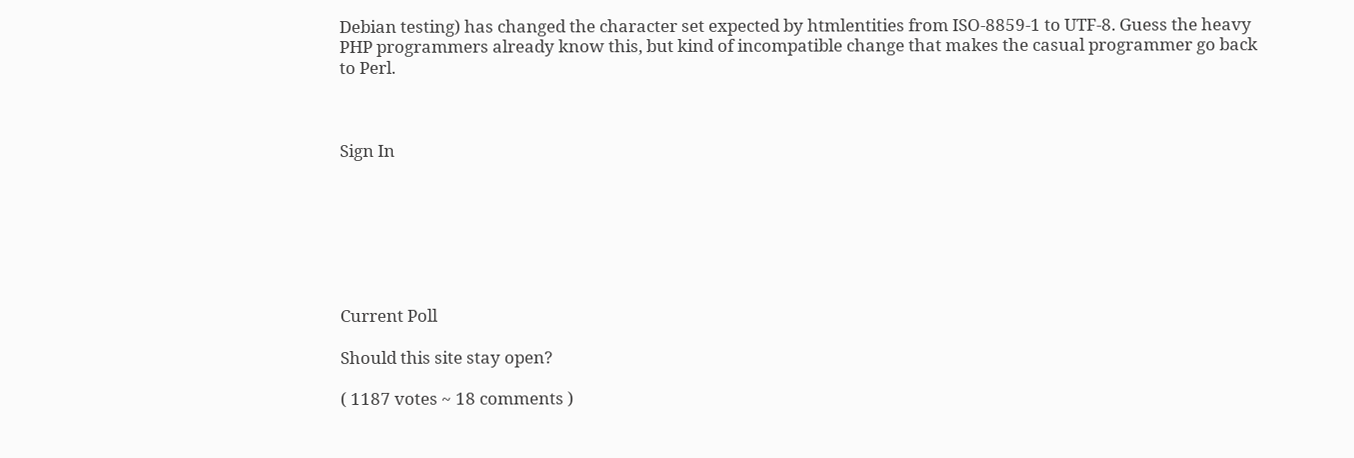Debian testing) has changed the character set expected by htmlentities from ISO-8859-1 to UTF-8. Guess the heavy PHP programmers already know this, but kind of incompatible change that makes the casual programmer go back to Perl.



Sign In







Current Poll

Should this site stay open?

( 1187 votes ~ 18 comments )